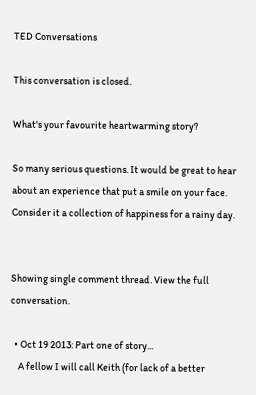TED Conversations

This conversation is closed.

What's your favourite heartwarming story?

So many serious questions. It would be great to hear about an experience that put a smile on your face. Consider it a collection of happiness for a rainy day.


Showing single comment thread. View the full conversation.

  • Oct 19 2013: Part one of story...
    A fellow I will call Keith (for lack of a better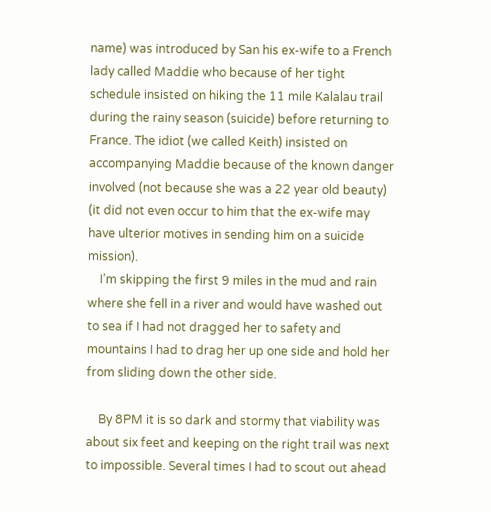name) was introduced by San his ex-wife to a French lady called Maddie who because of her tight schedule insisted on hiking the 11 mile Kalalau trail during the rainy season (suicide) before returning to France. The idiot (we called Keith) insisted on accompanying Maddie because of the known danger involved (not because she was a 22 year old beauty) (it did not even occur to him that the ex-wife may have ulterior motives in sending him on a suicide mission).
    I’m skipping the first 9 miles in the mud and rain where she fell in a river and would have washed out to sea if I had not dragged her to safety and mountains I had to drag her up one side and hold her from sliding down the other side.

    By 8PM it is so dark and stormy that viability was about six feet and keeping on the right trail was next to impossible. Several times I had to scout out ahead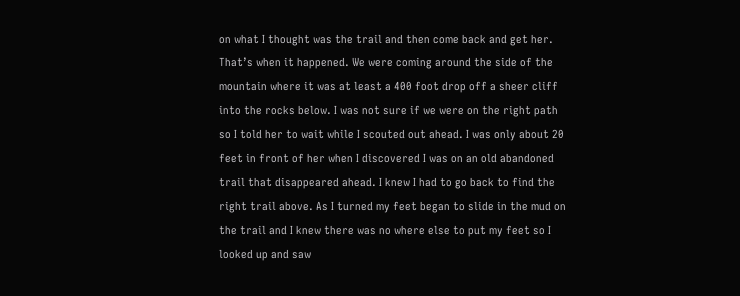on what I thought was the trail and then come back and get her. That’s when it happened. We were coming around the side of the mountain where it was at least a 400 foot drop off a sheer cliff into the rocks below. I was not sure if we were on the right path so I told her to wait while I scouted out ahead. I was only about 20 feet in front of her when I discovered I was on an old abandoned trail that disappeared ahead. I knew I had to go back to find the right trail above. As I turned my feet began to slide in the mud on the trail and I knew there was no where else to put my feet so I looked up and saw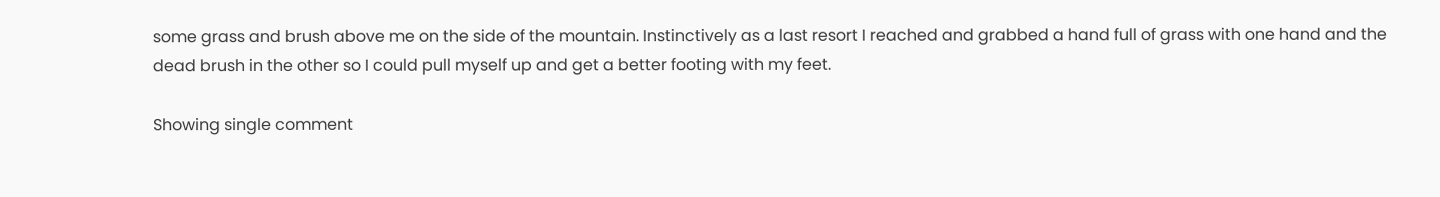some grass and brush above me on the side of the mountain. Instinctively as a last resort I reached and grabbed a hand full of grass with one hand and the dead brush in the other so I could pull myself up and get a better footing with my feet.

Showing single comment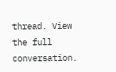thread. View the full conversation.